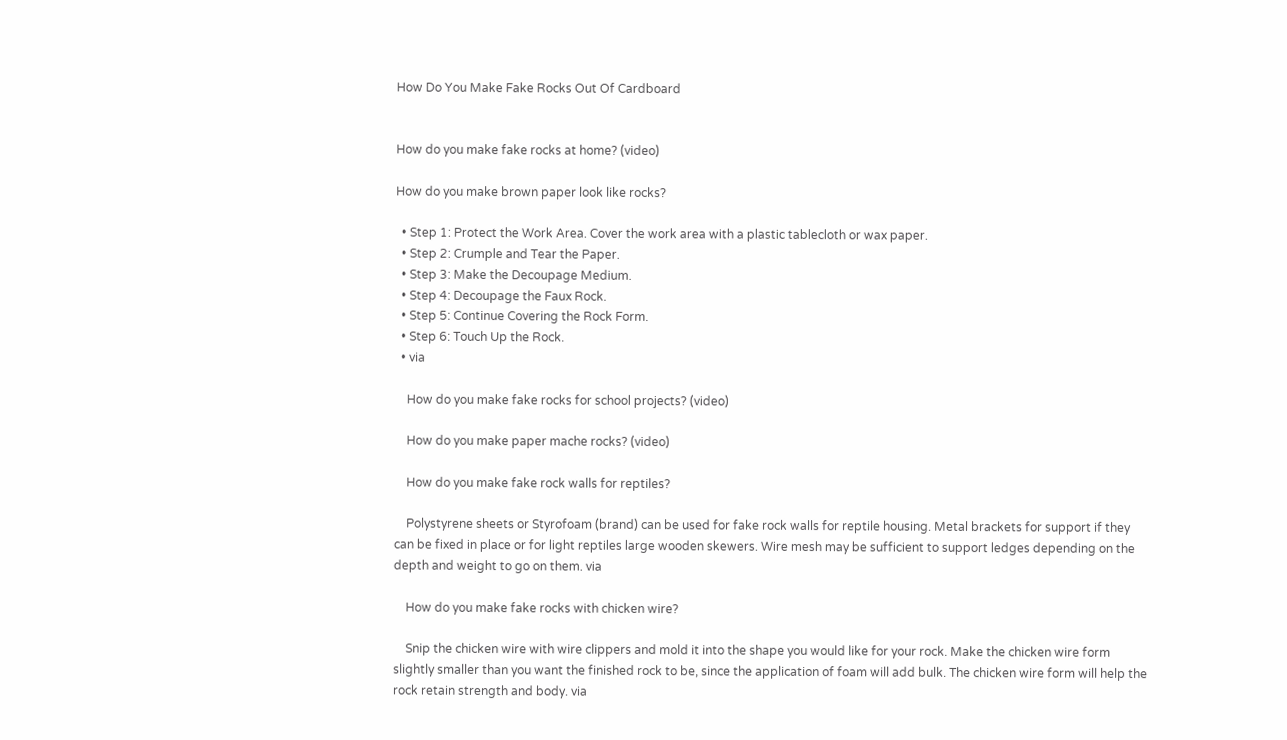How Do You Make Fake Rocks Out Of Cardboard


How do you make fake rocks at home? (video)

How do you make brown paper look like rocks?

  • Step 1: Protect the Work Area. Cover the work area with a plastic tablecloth or wax paper.
  • Step 2: Crumple and Tear the Paper.
  • Step 3: Make the Decoupage Medium.
  • Step 4: Decoupage the Faux Rock.
  • Step 5: Continue Covering the Rock Form.
  • Step 6: Touch Up the Rock.
  • via

    How do you make fake rocks for school projects? (video)

    How do you make paper mache rocks? (video)

    How do you make fake rock walls for reptiles?

    Polystyrene sheets or Styrofoam (brand) can be used for fake rock walls for reptile housing. Metal brackets for support if they can be fixed in place or for light reptiles large wooden skewers. Wire mesh may be sufficient to support ledges depending on the depth and weight to go on them. via

    How do you make fake rocks with chicken wire?

    Snip the chicken wire with wire clippers and mold it into the shape you would like for your rock. Make the chicken wire form slightly smaller than you want the finished rock to be, since the application of foam will add bulk. The chicken wire form will help the rock retain strength and body. via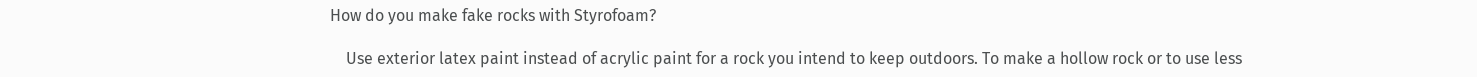How do you make fake rocks with Styrofoam?

    Use exterior latex paint instead of acrylic paint for a rock you intend to keep outdoors. To make a hollow rock or to use less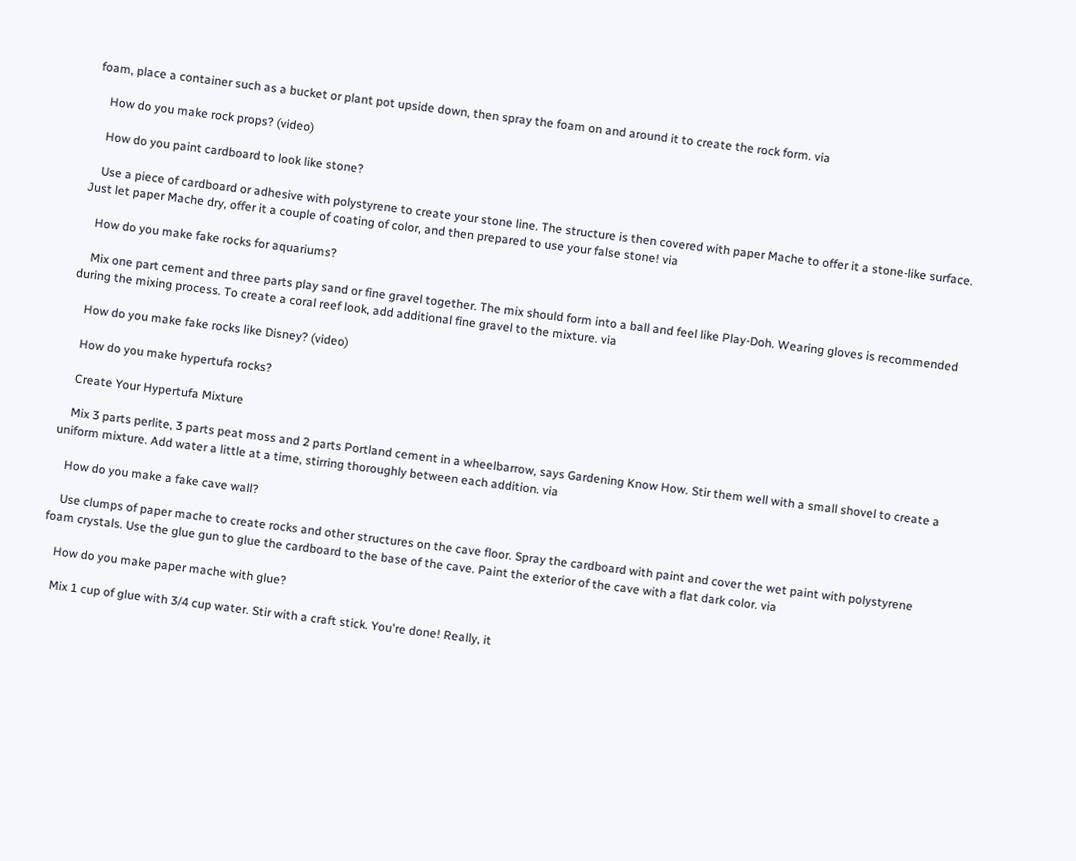foam, place a container such as a bucket or plant pot upside down, then spray the foam on and around it to create the rock form. via

    How do you make rock props? (video)

    How do you paint cardboard to look like stone?

    Use a piece of cardboard or adhesive with polystyrene to create your stone line. The structure is then covered with paper Mache to offer it a stone-like surface. Just let paper Mache dry, offer it a couple of coating of color, and then prepared to use your false stone! via

    How do you make fake rocks for aquariums?

    Mix one part cement and three parts play sand or fine gravel together. The mix should form into a ball and feel like Play-Doh. Wearing gloves is recommended during the mixing process. To create a coral reef look, add additional fine gravel to the mixture. via

    How do you make fake rocks like Disney? (video)

    How do you make hypertufa rocks?

    Create Your Hypertufa Mixture

    Mix 3 parts perlite, 3 parts peat moss and 2 parts Portland cement in a wheelbarrow, says Gardening Know How. Stir them well with a small shovel to create a uniform mixture. Add water a little at a time, stirring thoroughly between each addition. via

    How do you make a fake cave wall?

    Use clumps of paper mache to create rocks and other structures on the cave floor. Spray the cardboard with paint and cover the wet paint with polystyrene foam crystals. Use the glue gun to glue the cardboard to the base of the cave. Paint the exterior of the cave with a flat dark color. via

    How do you make paper mache with glue?

    Mix 1 cup of glue with 3/4 cup water. Stir with a craft stick. You're done! Really, it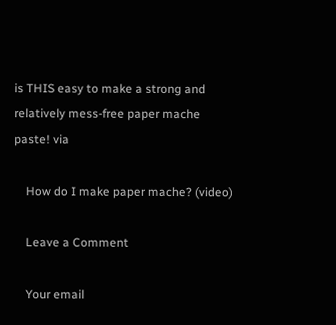is THIS easy to make a strong and relatively mess-free paper mache paste! via

    How do I make paper mache? (video)

    Leave a Comment

    Your email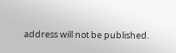address will not be published.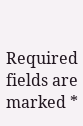Required fields are marked *